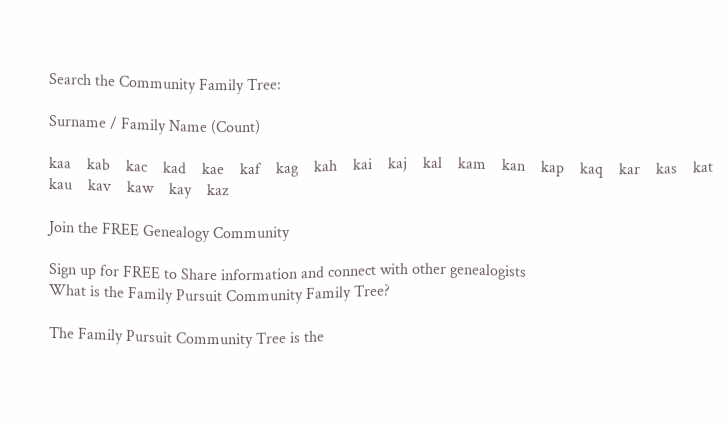Search the Community Family Tree:

Surname / Family Name (Count)

kaa    kab    kac    kad    kae    kaf    kag    kah    kai    kaj    kal    kam    kan    kap    kaq    kar    kas    kat    kau    kav    kaw    kay    kaz

Join the FREE Genealogy Community

Sign up for FREE to Share information and connect with other genealogists
What is the Family Pursuit Community Family Tree?

The Family Pursuit Community Tree is the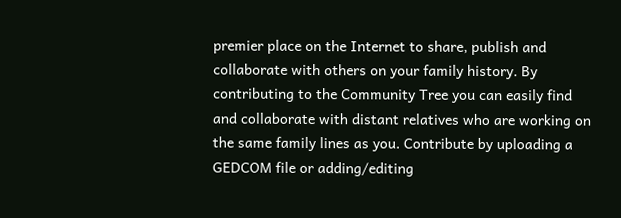premier place on the Internet to share, publish and collaborate with others on your family history. By contributing to the Community Tree you can easily find and collaborate with distant relatives who are working on the same family lines as you. Contribute by uploading a GEDCOM file or adding/editing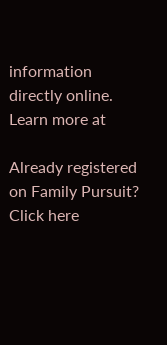information directly online.
Learn more at

Already registered on Family Pursuit?
Click here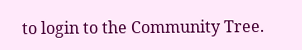to login to the Community Tree.